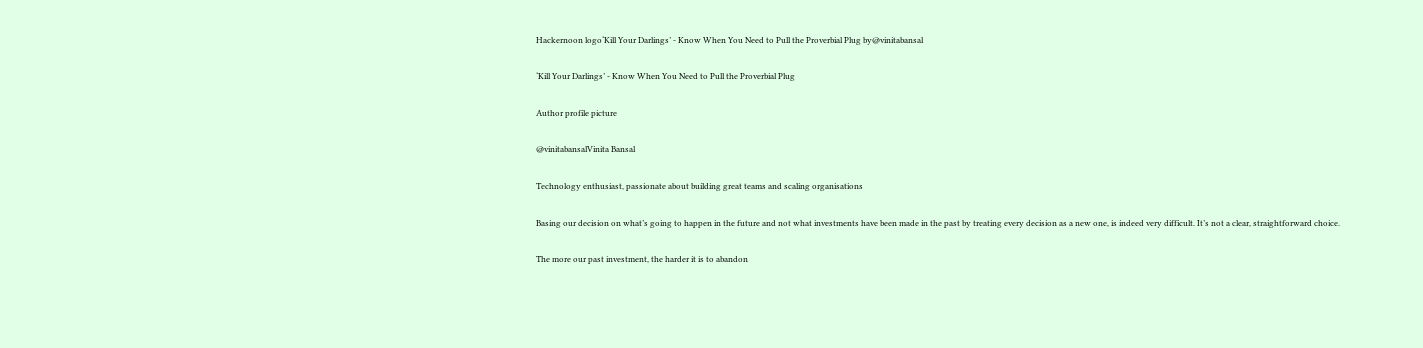Hackernoon logo‘Kill Your Darlings’ - Know When You Need to Pull the Proverbial Plug by@vinitabansal

‘Kill Your Darlings’ - Know When You Need to Pull the Proverbial Plug

Author profile picture

@vinitabansalVinita Bansal

Technology enthusiast, passionate about building great teams and scaling organisations

Basing our decision on what’s going to happen in the future and not what investments have been made in the past by treating every decision as a new one, is indeed very difficult. It’s not a clear, straightforward choice.

The more our past investment, the harder it is to abandon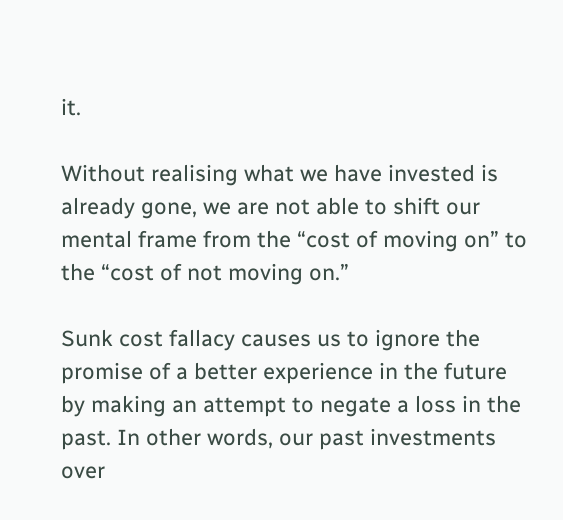it.

Without realising what we have invested is already gone, we are not able to shift our mental frame from the “cost of moving on” to the “cost of not moving on.”

Sunk cost fallacy causes us to ignore the promise of a better experience in the future by making an attempt to negate a loss in the past. In other words, our past investments over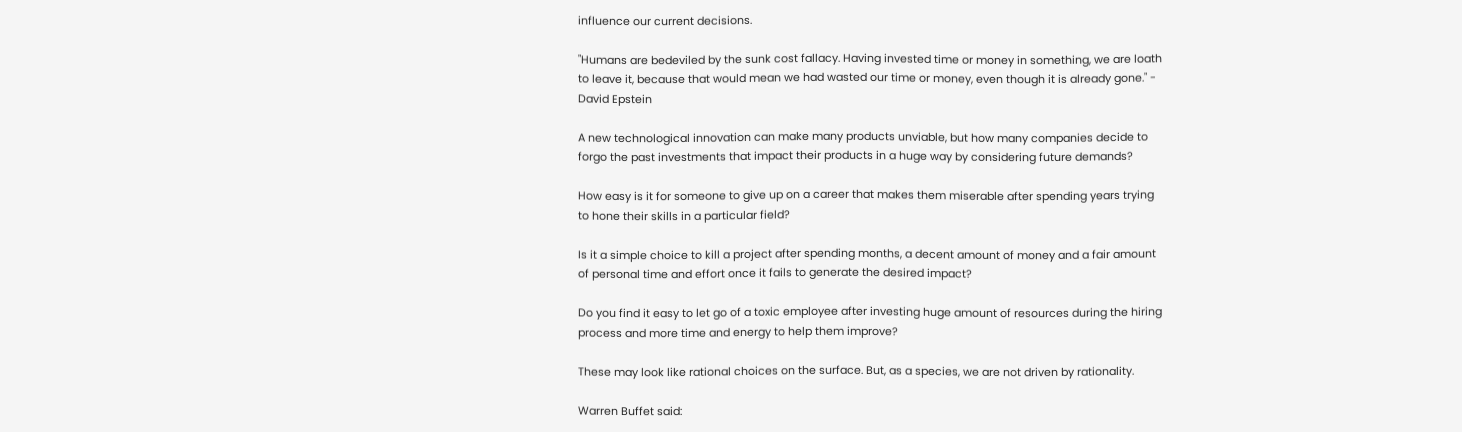influence our current decisions.

"Humans are bedeviled by the sunk cost fallacy. Having invested time or money in something, we are loath to leave it, because that would mean we had wasted our time or money, even though it is already gone." - David Epstein

A new technological innovation can make many products unviable, but how many companies decide to forgo the past investments that impact their products in a huge way by considering future demands?

How easy is it for someone to give up on a career that makes them miserable after spending years trying to hone their skills in a particular field?

Is it a simple choice to kill a project after spending months, a decent amount of money and a fair amount of personal time and effort once it fails to generate the desired impact?

Do you find it easy to let go of a toxic employee after investing huge amount of resources during the hiring process and more time and energy to help them improve?

These may look like rational choices on the surface. But, as a species, we are not driven by rationality.

Warren Buffet said: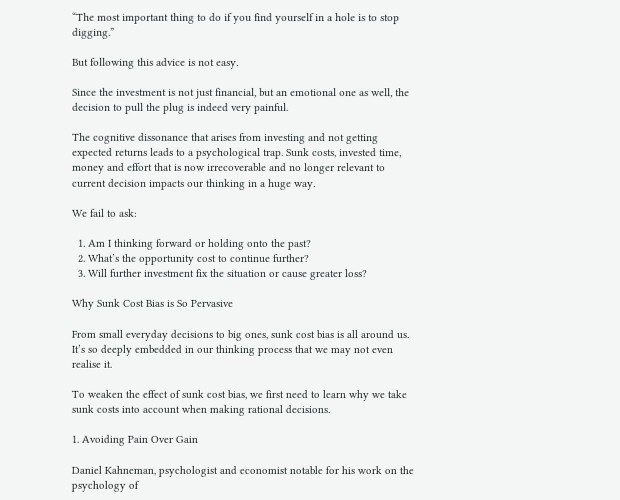“The most important thing to do if you find yourself in a hole is to stop digging.”

But following this advice is not easy.

Since the investment is not just financial, but an emotional one as well, the decision to pull the plug is indeed very painful.

The cognitive dissonance that arises from investing and not getting expected returns leads to a psychological trap. Sunk costs, invested time, money and effort that is now irrecoverable and no longer relevant to current decision impacts our thinking in a huge way.

We fail to ask:

  1. Am I thinking forward or holding onto the past?
  2. What’s the opportunity cost to continue further?
  3. Will further investment fix the situation or cause greater loss?

Why Sunk Cost Bias is So Pervasive

From small everyday decisions to big ones, sunk cost bias is all around us. It’s so deeply embedded in our thinking process that we may not even realise it.

To weaken the effect of sunk cost bias, we first need to learn why we take sunk costs into account when making rational decisions.

1. Avoiding Pain Over Gain

Daniel Kahneman, psychologist and economist notable for his work on the psychology of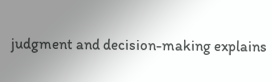judgment and decision-making explains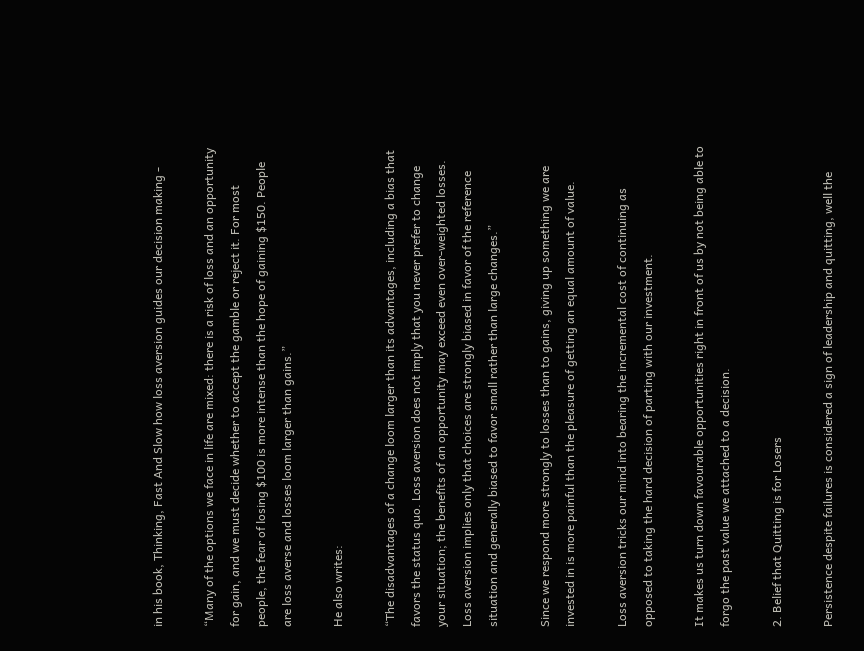in his book, Thinking, Fast And Slow how loss aversion guides our decision making -

“Many of the options we face in life are mixed: there is a risk of loss and an opportunity for gain, and we must decide whether to accept the gamble or reject it. For most people, the fear of losing $100 is more intense than the hope of gaining $150. People are loss averse and losses loom larger than gains.”

He also writes:

“The disadvantages of a change loom larger than its advantages, including a bias that favors the status quo. Loss aversion does not imply that you never prefer to change your situation; the benefits of an opportunity may exceed even over-weighted losses. Loss aversion implies only that choices are strongly biased in favor of the reference situation and generally biased to favor small rather than large changes.”

Since we respond more strongly to losses than to gains, giving up something we are invested in is more painful than the pleasure of getting an equal amount of value.

Loss aversion tricks our mind into bearing the incremental cost of continuing as opposed to taking the hard decision of parting with our investment.

It makes us turn down favourable opportunities right in front of us by not being able to forgo the past value we attached to a decision.

2. Belief that Quitting is for Losers

Persistence despite failures is considered a sign of leadership and quitting, well the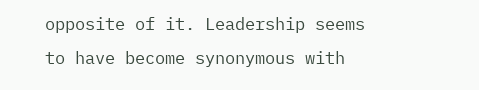opposite of it. Leadership seems to have become synonymous with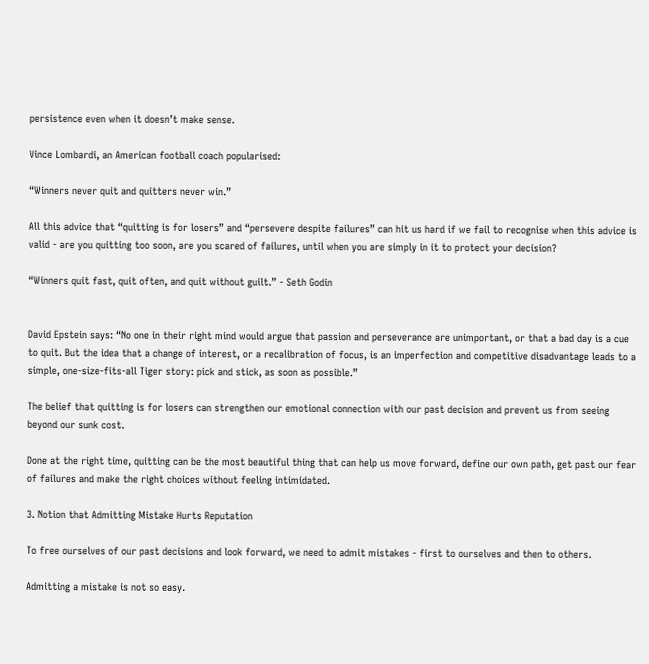persistence even when it doesn’t make sense.

Vince Lombardi, an American football coach popularised:

“Winners never quit and quitters never win.”

All this advice that “quitting is for losers” and “persevere despite failures” can hit us hard if we fail to recognise when this advice is valid - are you quitting too soon, are you scared of failures, until when you are simply in it to protect your decision?

“Winners quit fast, quit often, and quit without guilt.” - Seth Godin


David Epstein says: “No one in their right mind would argue that passion and perseverance are unimportant, or that a bad day is a cue to quit. But the idea that a change of interest, or a recalibration of focus, is an imperfection and competitive disadvantage leads to a simple, one-size-fits-all Tiger story: pick and stick, as soon as possible.”

The belief that quitting is for losers can strengthen our emotional connection with our past decision and prevent us from seeing beyond our sunk cost.

Done at the right time, quitting can be the most beautiful thing that can help us move forward, define our own path, get past our fear of failures and make the right choices without feeling intimidated.

3. Notion that Admitting Mistake Hurts Reputation

To free ourselves of our past decisions and look forward, we need to admit mistakes - first to ourselves and then to others.

Admitting a mistake is not so easy.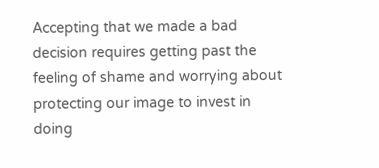Accepting that we made a bad decision requires getting past the feeling of shame and worrying about protecting our image to invest in doing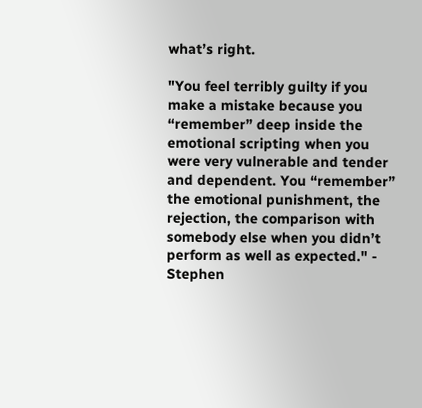what’s right.

"You feel terribly guilty if you make a mistake because you “remember” deep inside the emotional scripting when you were very vulnerable and tender and dependent. You “remember” the emotional punishment, the rejection, the comparison with somebody else when you didn’t perform as well as expected." - Stephen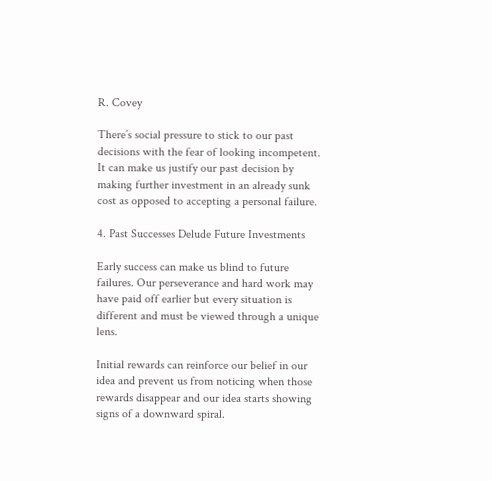R. Covey

There’s social pressure to stick to our past decisions with the fear of looking incompetent. It can make us justify our past decision by making further investment in an already sunk cost as opposed to accepting a personal failure.

4. Past Successes Delude Future Investments

Early success can make us blind to future failures. Our perseverance and hard work may have paid off earlier but every situation is different and must be viewed through a unique lens.

Initial rewards can reinforce our belief in our idea and prevent us from noticing when those rewards disappear and our idea starts showing signs of a downward spiral.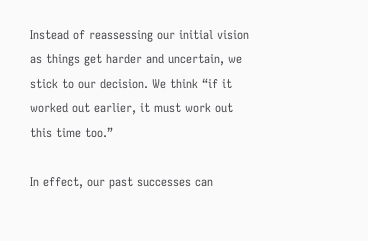Instead of reassessing our initial vision as things get harder and uncertain, we stick to our decision. We think “if it worked out earlier, it must work out this time too.”

In effect, our past successes can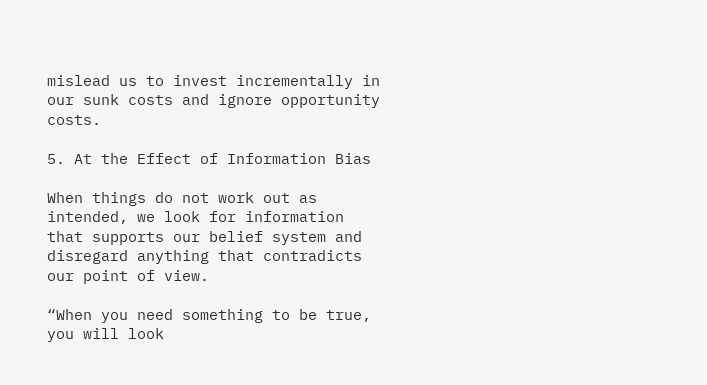mislead us to invest incrementally in our sunk costs and ignore opportunity costs.

5. At the Effect of Information Bias

When things do not work out as intended, we look for information that supports our belief system and disregard anything that contradicts our point of view.

“When you need something to be true, you will look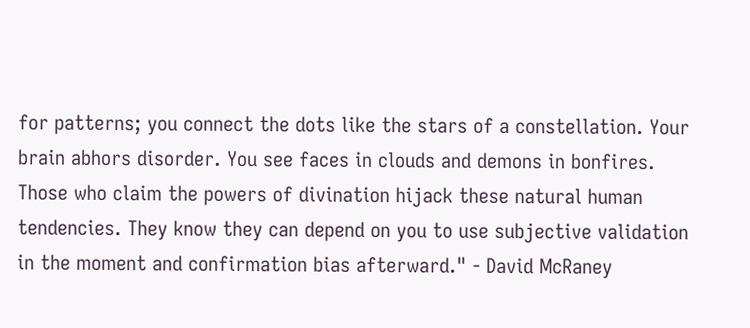for patterns; you connect the dots like the stars of a constellation. Your brain abhors disorder. You see faces in clouds and demons in bonfires. Those who claim the powers of divination hijack these natural human tendencies. They know they can depend on you to use subjective validation in the moment and confirmation bias afterward." - David McRaney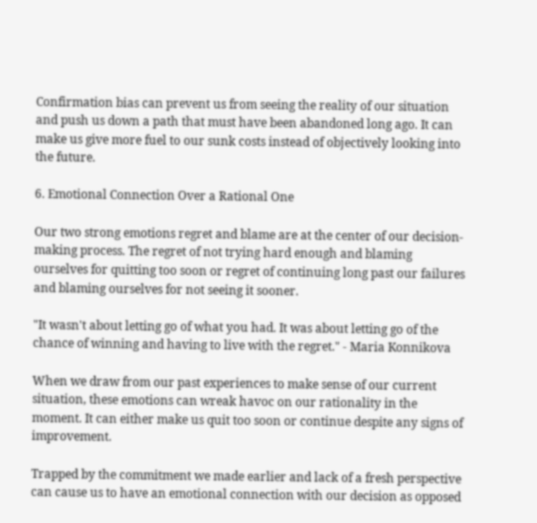Confirmation bias can prevent us from seeing the reality of our situation and push us down a path that must have been abandoned long ago. It can make us give more fuel to our sunk costs instead of objectively looking into the future.

6. Emotional Connection Over a Rational One

Our two strong emotions regret and blame are at the center of our decision-making process. The regret of not trying hard enough and blaming ourselves for quitting too soon or regret of continuing long past our failures and blaming ourselves for not seeing it sooner.

"It wasn't about letting go of what you had. It was about letting go of the chance of winning and having to live with the regret." - Maria Konnikova

When we draw from our past experiences to make sense of our current situation, these emotions can wreak havoc on our rationality in the moment. It can either make us quit too soon or continue despite any signs of improvement.

Trapped by the commitment we made earlier and lack of a fresh perspective can cause us to have an emotional connection with our decision as opposed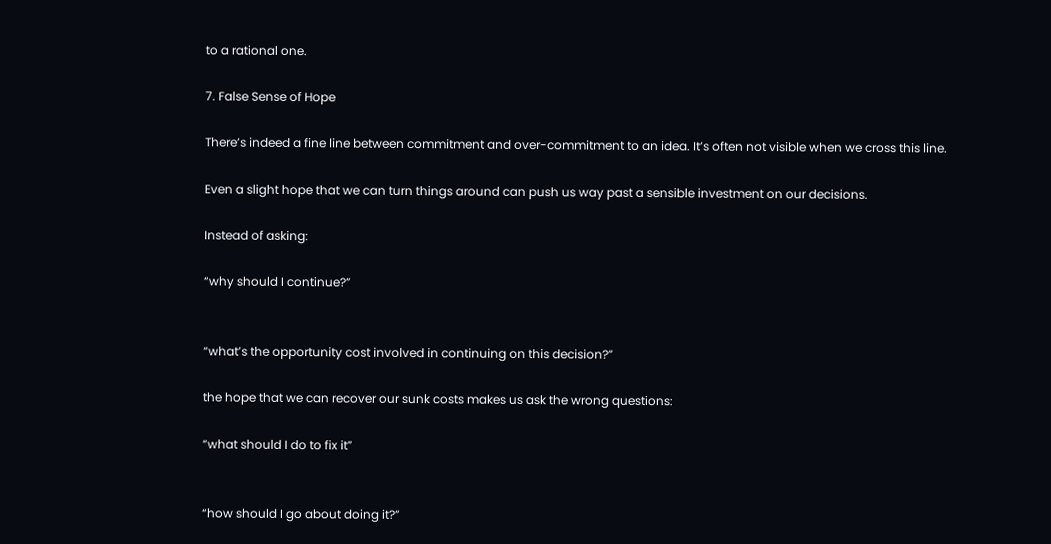to a rational one.

7. False Sense of Hope

There’s indeed a fine line between commitment and over-commitment to an idea. It’s often not visible when we cross this line.

Even a slight hope that we can turn things around can push us way past a sensible investment on our decisions.

Instead of asking:

“why should I continue?”


“what’s the opportunity cost involved in continuing on this decision?”

the hope that we can recover our sunk costs makes us ask the wrong questions:

“what should I do to fix it”


“how should I go about doing it?”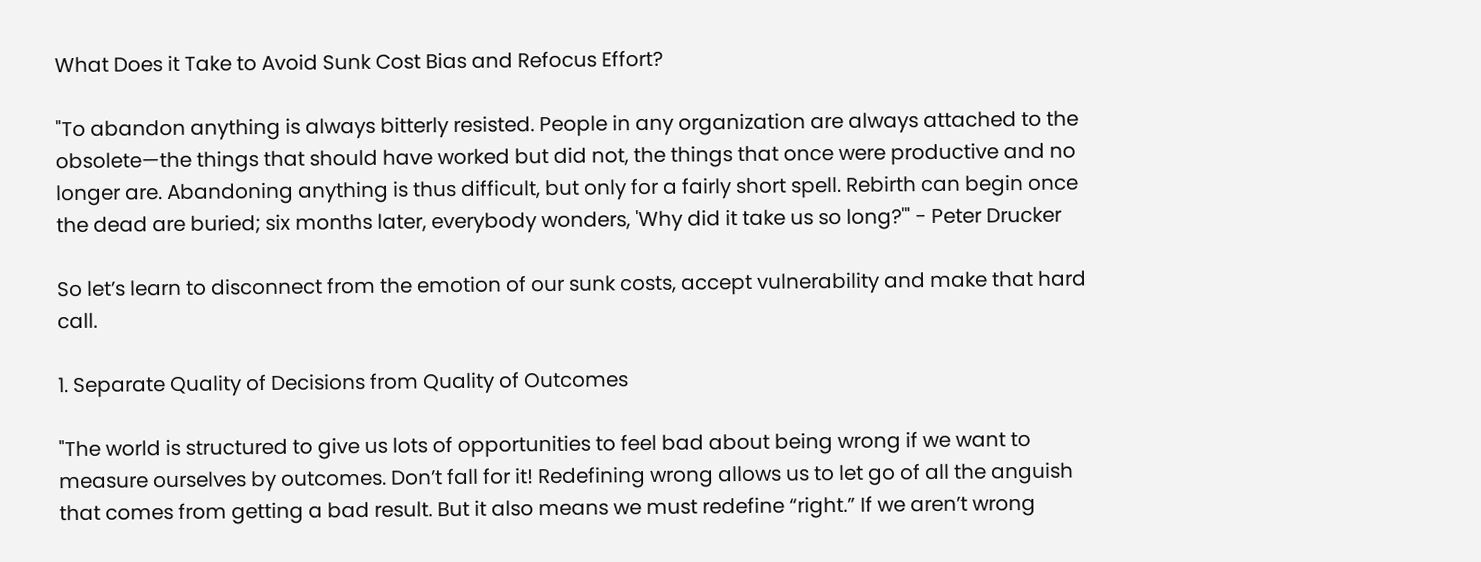What Does it Take to Avoid Sunk Cost Bias and Refocus Effort?

"To abandon anything is always bitterly resisted. People in any organization are always attached to the obsolete—the things that should have worked but did not, the things that once were productive and no longer are. Abandoning anything is thus difficult, but only for a fairly short spell. Rebirth can begin once the dead are buried; six months later, everybody wonders, 'Why did it take us so long?'" - Peter Drucker

So let’s learn to disconnect from the emotion of our sunk costs, accept vulnerability and make that hard call.

1. Separate Quality of Decisions from Quality of Outcomes

"The world is structured to give us lots of opportunities to feel bad about being wrong if we want to measure ourselves by outcomes. Don’t fall for it! Redefining wrong allows us to let go of all the anguish that comes from getting a bad result. But it also means we must redefine “right.” If we aren’t wrong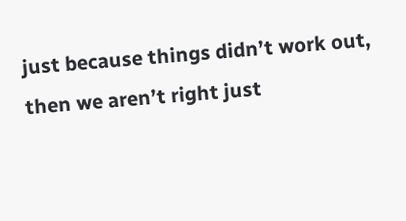just because things didn’t work out, then we aren’t right just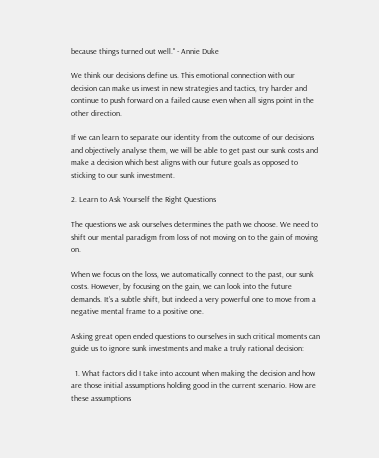because things turned out well." - Annie Duke

We think our decisions define us. This emotional connection with our decision can make us invest in new strategies and tactics, try harder and continue to push forward on a failed cause even when all signs point in the other direction.

If we can learn to separate our identity from the outcome of our decisions and objectively analyse them, we will be able to get past our sunk costs and make a decision which best aligns with our future goals as opposed to sticking to our sunk investment.

2. Learn to Ask Yourself the Right Questions

The questions we ask ourselves determines the path we choose. We need to shift our mental paradigm from loss of not moving on to the gain of moving on.

When we focus on the loss, we automatically connect to the past, our sunk costs. However, by focusing on the gain, we can look into the future demands. It’s a subtle shift, but indeed a very powerful one to move from a negative mental frame to a positive one.

Asking great open ended questions to ourselves in such critical moments can guide us to ignore sunk investments and make a truly rational decision:

  1. What factors did I take into account when making the decision and how are those initial assumptions holding good in the current scenario. How are these assumptions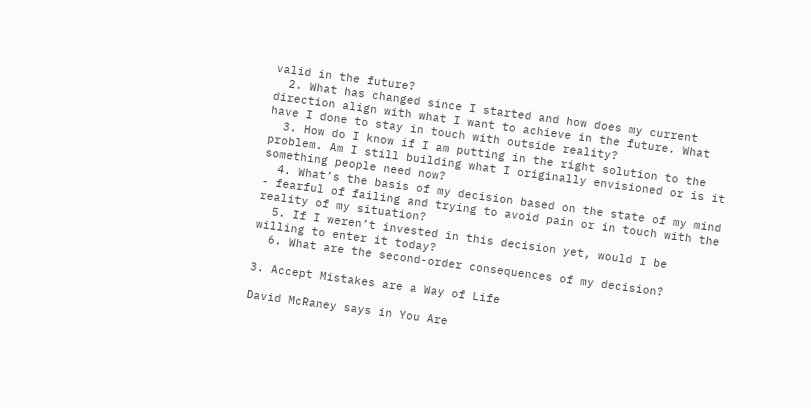valid in the future?
  2. What has changed since I started and how does my current direction align with what I want to achieve in the future. What have I done to stay in touch with outside reality?
  3. How do I know if I am putting in the right solution to the problem. Am I still building what I originally envisioned or is it something people need now?
  4. What’s the basis of my decision based on the state of my mind - fearful of failing and trying to avoid pain or in touch with the reality of my situation?
  5. If I weren’t invested in this decision yet, would I be willing to enter it today?
  6. What are the second-order consequences of my decision?

3. Accept Mistakes are a Way of Life

David McRaney says in You Are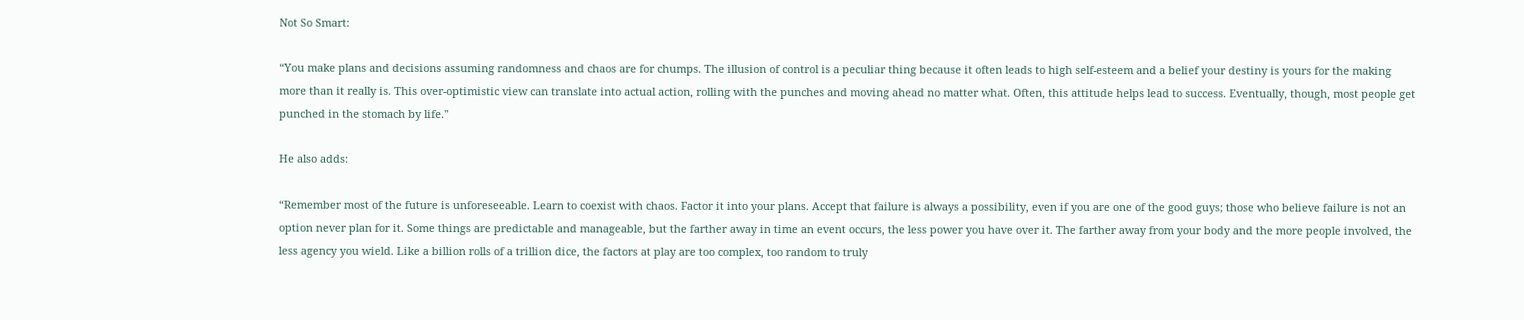Not So Smart:

“You make plans and decisions assuming randomness and chaos are for chumps. The illusion of control is a peculiar thing because it often leads to high self-esteem and a belief your destiny is yours for the making more than it really is. This over-optimistic view can translate into actual action, rolling with the punches and moving ahead no matter what. Often, this attitude helps lead to success. Eventually, though, most people get punched in the stomach by life."

He also adds:

“Remember most of the future is unforeseeable. Learn to coexist with chaos. Factor it into your plans. Accept that failure is always a possibility, even if you are one of the good guys; those who believe failure is not an option never plan for it. Some things are predictable and manageable, but the farther away in time an event occurs, the less power you have over it. The farther away from your body and the more people involved, the less agency you wield. Like a billion rolls of a trillion dice, the factors at play are too complex, too random to truly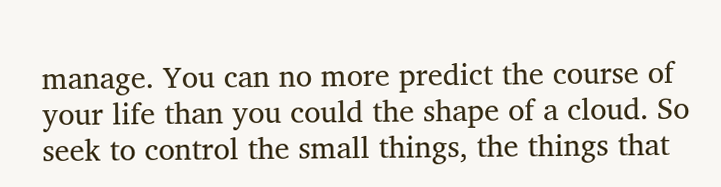manage. You can no more predict the course of your life than you could the shape of a cloud. So seek to control the small things, the things that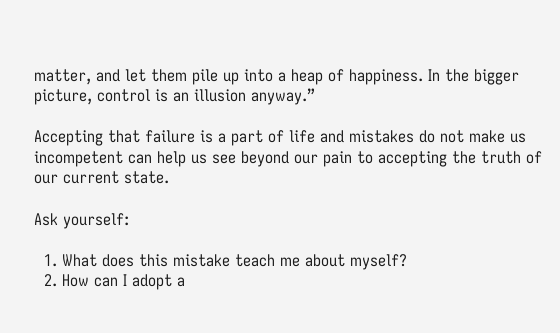matter, and let them pile up into a heap of happiness. In the bigger picture, control is an illusion anyway.”

Accepting that failure is a part of life and mistakes do not make us incompetent can help us see beyond our pain to accepting the truth of our current state.

Ask yourself:

  1. What does this mistake teach me about myself?
  2. How can I adopt a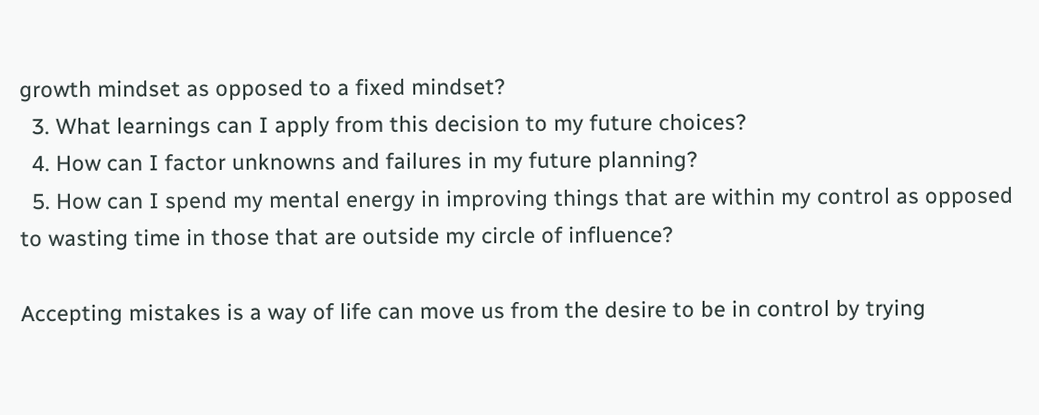growth mindset as opposed to a fixed mindset?
  3. What learnings can I apply from this decision to my future choices?
  4. How can I factor unknowns and failures in my future planning?
  5. How can I spend my mental energy in improving things that are within my control as opposed to wasting time in those that are outside my circle of influence?

Accepting mistakes is a way of life can move us from the desire to be in control by trying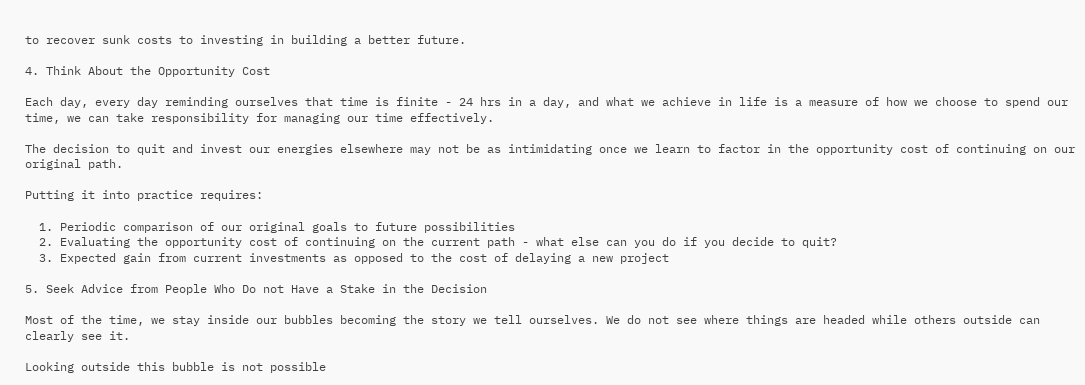to recover sunk costs to investing in building a better future.

4. Think About the Opportunity Cost

Each day, every day reminding ourselves that time is finite - 24 hrs in a day, and what we achieve in life is a measure of how we choose to spend our time, we can take responsibility for managing our time effectively.

The decision to quit and invest our energies elsewhere may not be as intimidating once we learn to factor in the opportunity cost of continuing on our original path.

Putting it into practice requires:

  1. Periodic comparison of our original goals to future possibilities
  2. Evaluating the opportunity cost of continuing on the current path - what else can you do if you decide to quit?
  3. Expected gain from current investments as opposed to the cost of delaying a new project

5. Seek Advice from People Who Do not Have a Stake in the Decision

Most of the time, we stay inside our bubbles becoming the story we tell ourselves. We do not see where things are headed while others outside can clearly see it.

Looking outside this bubble is not possible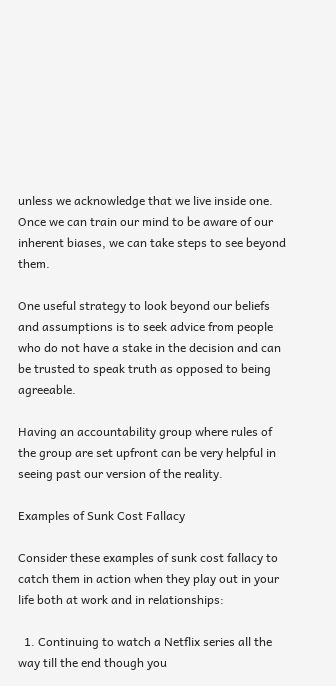unless we acknowledge that we live inside one. Once we can train our mind to be aware of our inherent biases, we can take steps to see beyond them.

One useful strategy to look beyond our beliefs and assumptions is to seek advice from people who do not have a stake in the decision and can be trusted to speak truth as opposed to being agreeable.

Having an accountability group where rules of the group are set upfront can be very helpful in seeing past our version of the reality.

Examples of Sunk Cost Fallacy

Consider these examples of sunk cost fallacy to catch them in action when they play out in your life both at work and in relationships:

  1. Continuing to watch a Netflix series all the way till the end though you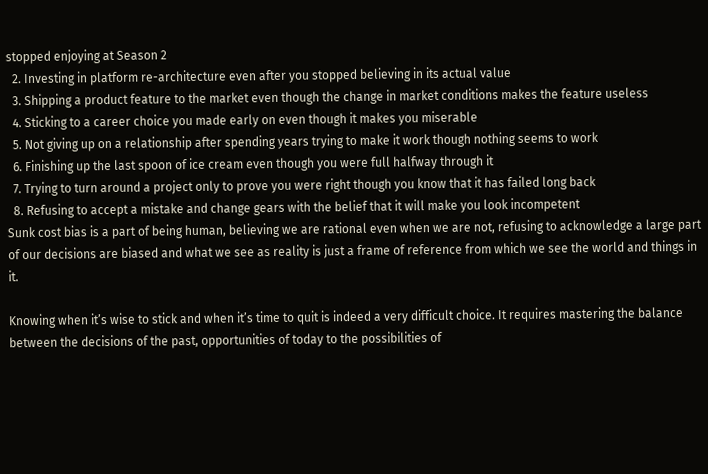stopped enjoying at Season 2
  2. Investing in platform re-architecture even after you stopped believing in its actual value
  3. Shipping a product feature to the market even though the change in market conditions makes the feature useless
  4. Sticking to a career choice you made early on even though it makes you miserable
  5. Not giving up on a relationship after spending years trying to make it work though nothing seems to work
  6. Finishing up the last spoon of ice cream even though you were full halfway through it
  7. Trying to turn around a project only to prove you were right though you know that it has failed long back
  8. Refusing to accept a mistake and change gears with the belief that it will make you look incompetent
Sunk cost bias is a part of being human, believing we are rational even when we are not, refusing to acknowledge a large part of our decisions are biased and what we see as reality is just a frame of reference from which we see the world and things in it.

Knowing when it’s wise to stick and when it’s time to quit is indeed a very difficult choice. It requires mastering the balance between the decisions of the past, opportunities of today to the possibilities of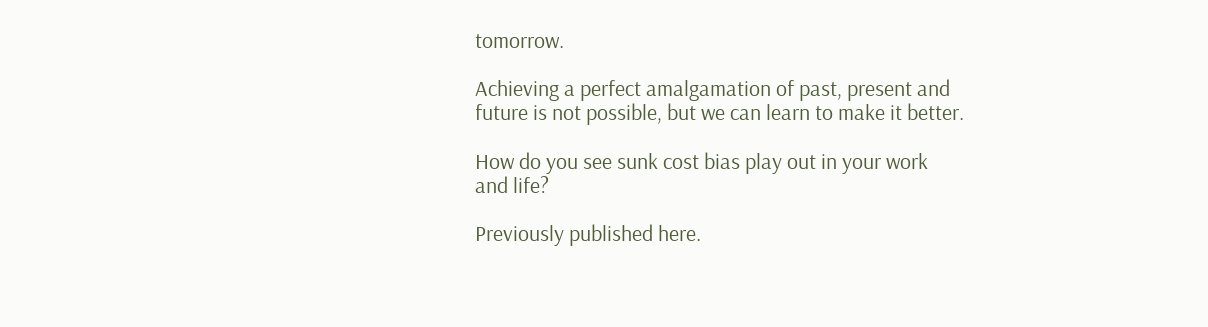tomorrow.

Achieving a perfect amalgamation of past, present and future is not possible, but we can learn to make it better.

How do you see sunk cost bias play out in your work and life?

Previously published here.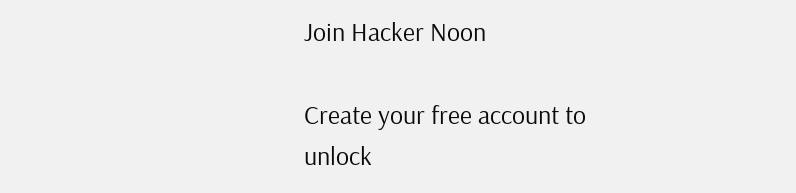Join Hacker Noon

Create your free account to unlock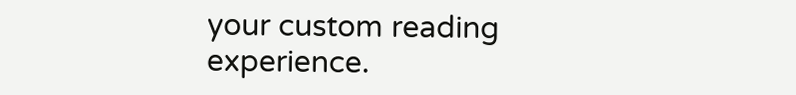your custom reading experience.